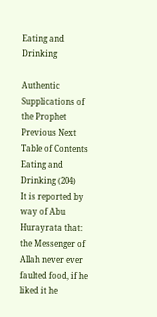Eating and Drinking

Authentic Supplications of the Prophet
Previous Next Table of Contents
Eating and Drinking (204)
It is reported by way of Abu Hurayrata that: the Messenger of Allah never ever faulted food, if he liked it he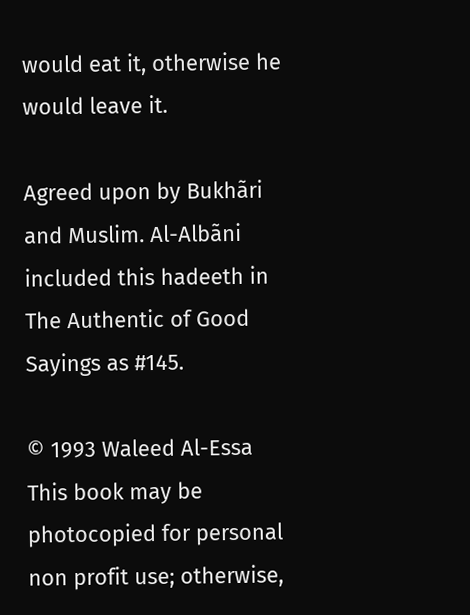would eat it, otherwise he would leave it.

Agreed upon by Bukhãri and Muslim. Al-Albãni included this hadeeth in The Authentic of Good Sayings as #145.

© 1993 Waleed Al-Essa
This book may be photocopied for personal non profit use; otherwise,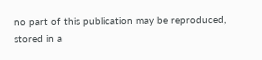no part of this publication may be reproduced, stored in a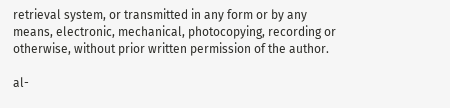retrieval system, or transmitted in any form or by any means, electronic, mechanical, photocopying, recording or otherwise, without prior written permission of the author.

al-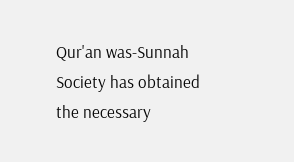Qur'an was-Sunnah Society has obtained the necessary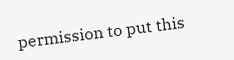permission to put this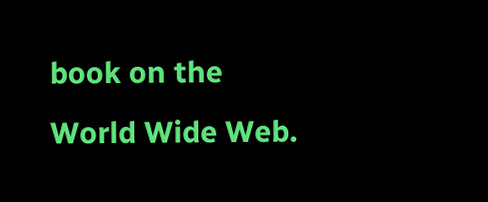book on the World Wide Web.